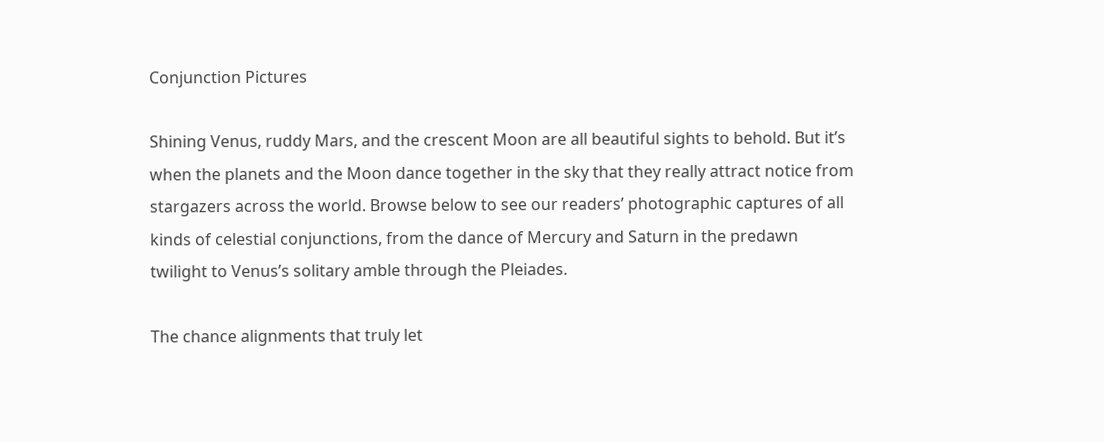Conjunction Pictures

Shining Venus, ruddy Mars, and the crescent Moon are all beautiful sights to behold. But it’s when the planets and the Moon dance together in the sky that they really attract notice from stargazers across the world. Browse below to see our readers’ photographic captures of all kinds of celestial conjunctions, from the dance of Mercury and Saturn in the predawn twilight to Venus’s solitary amble through the Pleiades.

The chance alignments that truly let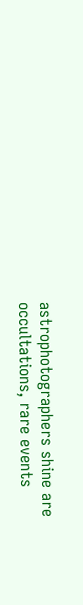astrophotographers shine are occultations, rare events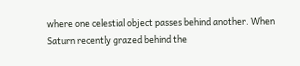where one celestial object passes behind another. When Saturn recently grazed behind the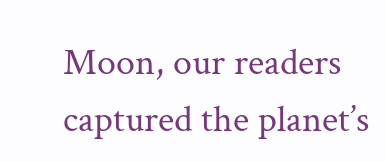Moon, our readers captured the planet’s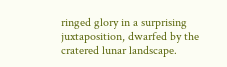ringed glory in a surprising juxtaposition, dwarfed by the cratered lunar landscape.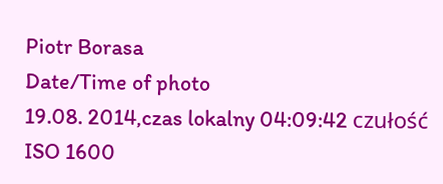Piotr Borasa
Date/Time of photo
19.08. 2014,czas lokalny 04:09:42 czułość ISO 1600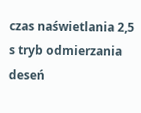czas naświetlania 2,5 s tryb odmierzania deseń